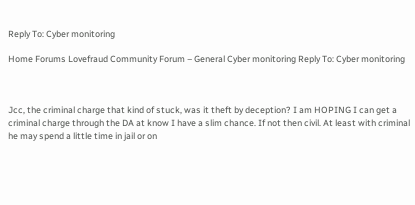Reply To: Cyber monitoring

Home Forums Lovefraud Community Forum – General Cyber monitoring Reply To: Cyber monitoring



Jcc, the criminal charge that kind of stuck, was it theft by deception? I am HOPING I can get a criminal charge through the DA at know I have a slim chance. If not then civil. At least with criminal he may spend a little time in jail or on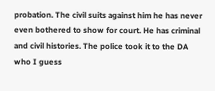probation. The civil suits against him he has never even bothered to show for court. He has criminal and civil histories. The police took it to the DA who I guess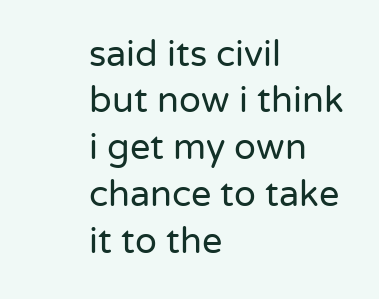said its civil but now i think i get my own chance to take it to the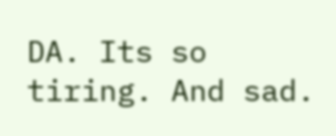DA. Its so tiring. And sad.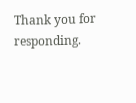Thank you for responding.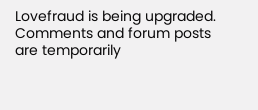Lovefraud is being upgraded. Comments and forum posts are temporarily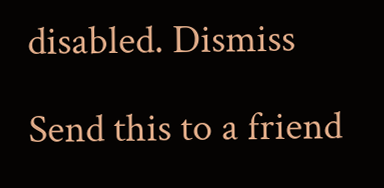disabled. Dismiss

Send this to a friend